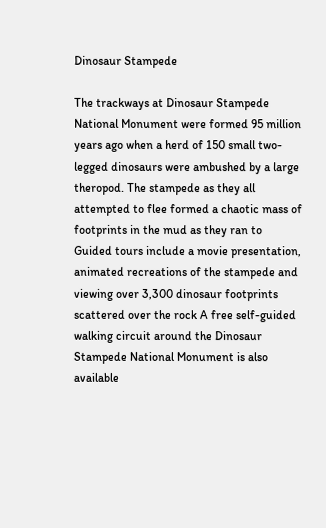Dinosaur Stampede

The trackways at Dinosaur Stampede National Monument were formed 95 million years ago when a herd of 150 small two-legged dinosaurs were ambushed by a large theropod. The stampede as they all attempted to flee formed a chaotic mass of footprints in the mud as they ran to Guided tours include a movie presentation, animated recreations of the stampede and viewing over 3,300 dinosaur footprints scattered over the rock A free self-guided walking circuit around the Dinosaur Stampede National Monument is also available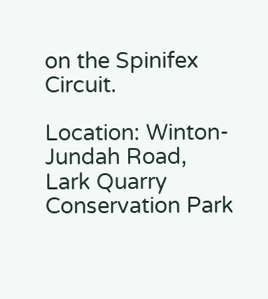on the Spinifex Circuit.

Location: Winton-Jundah Road, Lark Quarry Conservation Park